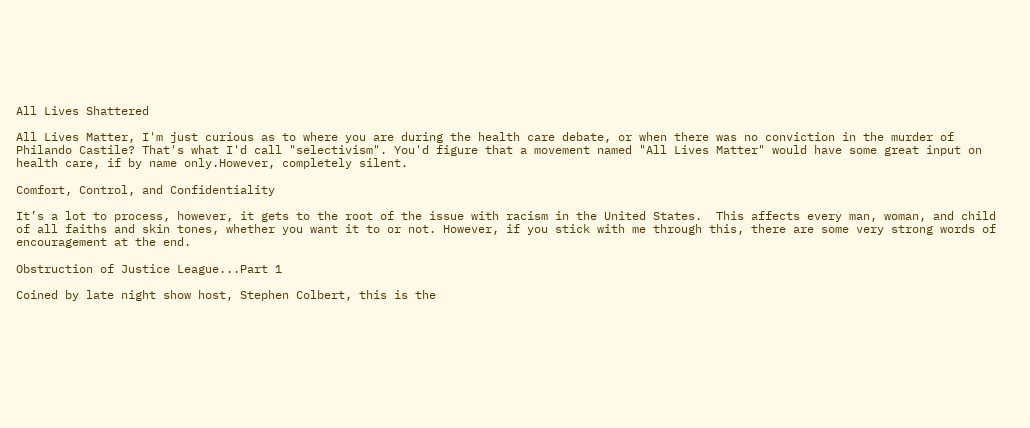All Lives Shattered

All Lives Matter, I'm just curious as to where you are during the health care debate, or when there was no conviction in the murder of Philando Castile? That's what I'd call "selectivism". You'd figure that a movement named "All Lives Matter" would have some great input on health care, if by name only.However, completely silent.

Comfort, Control, and Confidentiality

It’s a lot to process, however, it gets to the root of the issue with racism in the United States.  This affects every man, woman, and child of all faiths and skin tones, whether you want it to or not. However, if you stick with me through this, there are some very strong words of encouragement at the end.

Obstruction of Justice League...Part 1

Coined by late night show host, Stephen Colbert, this is the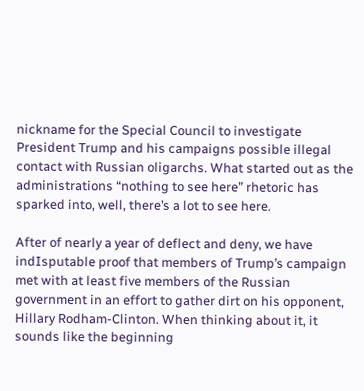nickname for the Special Council to investigate President Trump and his campaigns possible illegal contact with Russian oligarchs. What started out as the administrations “nothing to see here” rhetoric has sparked into, well, there’s a lot to see here.

After of nearly a year of deflect and deny, we have indIsputable proof that members of Trump’s campaign met with at least five members of the Russian government in an effort to gather dirt on his opponent, Hillary Rodham-Clinton. When thinking about it, it sounds like the beginning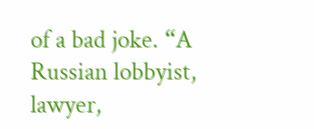of a bad joke. “A Russian lobbyist, lawyer,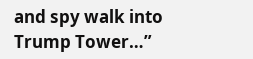and spy walk into Trump Tower…”